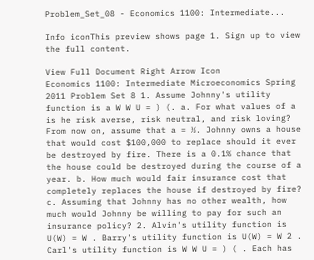Problem_Set_08 - Economics 1100: Intermediate...

Info iconThis preview shows page 1. Sign up to view the full content.

View Full Document Right Arrow Icon
Economics 1100: Intermediate Microeconomics Spring 2011 Problem Set 8 1. Assume Johnny's utility function is a W W U = ) (. a. For what values of a is he risk averse, risk neutral, and risk loving? From now on, assume that a = ½. Johnny owns a house that would cost $100,000 to replace should it ever be destroyed by fire. There is a 0.1% chance that the house could be destroyed during the course of a year. b. How much would fair insurance cost that completely replaces the house if destroyed by fire? c. Assuming that Johnny has no other wealth, how much would Johnny be willing to pay for such an insurance policy? 2. Alvin's utility function is U(W) = W . Barry's utility function is U(W) = W 2 . Carl's utility function is W W U = ) ( . Each has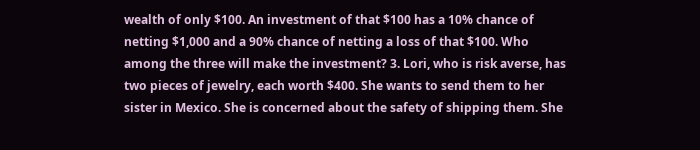wealth of only $100. An investment of that $100 has a 10% chance of netting $1,000 and a 90% chance of netting a loss of that $100. Who among the three will make the investment? 3. Lori, who is risk averse, has two pieces of jewelry, each worth $400. She wants to send them to her sister in Mexico. She is concerned about the safety of shipping them. She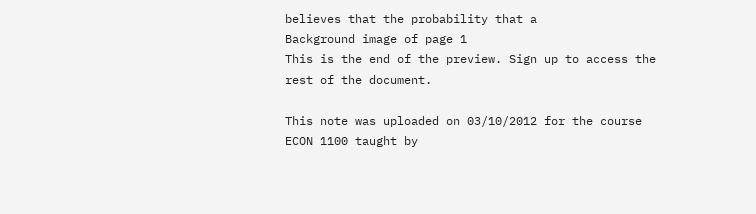believes that the probability that a
Background image of page 1
This is the end of the preview. Sign up to access the rest of the document.

This note was uploaded on 03/10/2012 for the course ECON 1100 taught by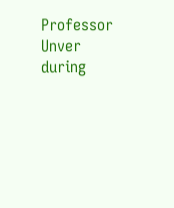Professor Unver during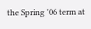the Spring '06 term at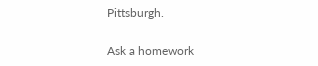Pittsburgh.

Ask a homework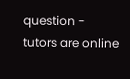question - tutors are online